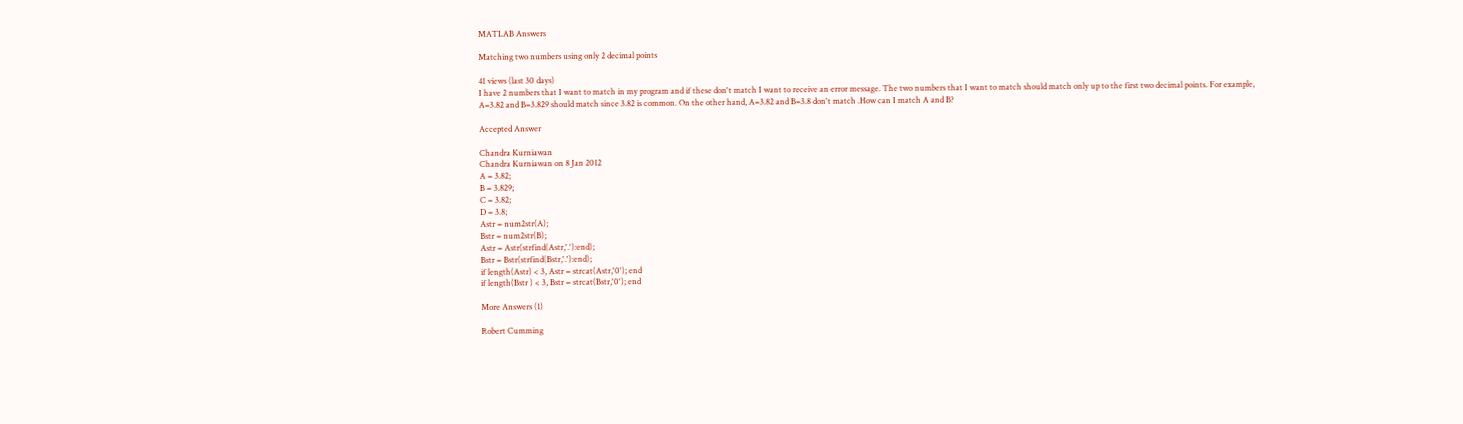MATLAB Answers

Matching two numbers using only 2 decimal points

41 views (last 30 days)
I have 2 numbers that I want to match in my program and if these don't match I want to receive an error message. The two numbers that I want to match should match only up to the first two decimal points. For example,
A=3.82 and B=3.829 should match since 3.82 is common. On the other hand, A=3.82 and B=3.8 don't match .How can I match A and B?

Accepted Answer

Chandra Kurniawan
Chandra Kurniawan on 8 Jan 2012
A = 3.82;
B = 3.829;
C = 3.82;
D = 3.8;
Astr = num2str(A);
Bstr = num2str(B);
Astr = Astr(strfind(Astr,'.'):end);
Bstr = Bstr(strfind(Bstr,'.'):end);
if length(Astr) < 3, Astr = strcat(Astr,'0'); end
if length(Bstr ) < 3, Bstr = strcat(Bstr,'0'); end

More Answers (1)

Robert Cumming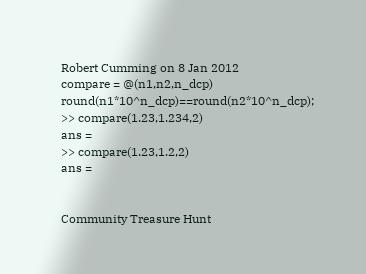Robert Cumming on 8 Jan 2012
compare = @(n1,n2,n_dcp) round(n1*10^n_dcp)==round(n2*10^n_dcp);
>> compare(1.23,1.234,2)
ans =
>> compare(1.23,1.2,2)
ans =


Community Treasure Hunt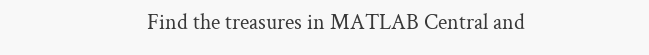Find the treasures in MATLAB Central and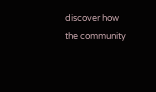discover how the community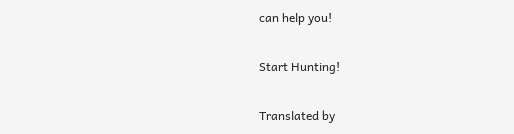can help you!

Start Hunting!

Translated by